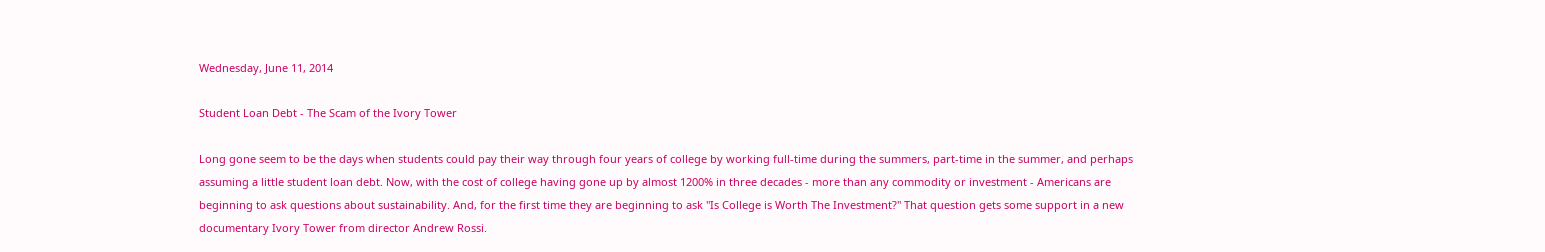Wednesday, June 11, 2014

Student Loan Debt - The Scam of the Ivory Tower

Long gone seem to be the days when students could pay their way through four years of college by working full-time during the summers, part-time in the summer, and perhaps assuming a little student loan debt. Now, with the cost of college having gone up by almost 1200% in three decades - more than any commodity or investment - Americans are beginning to ask questions about sustainability. And, for the first time they are beginning to ask "Is College is Worth The Investment?" That question gets some support in a new documentary Ivory Tower from director Andrew Rossi.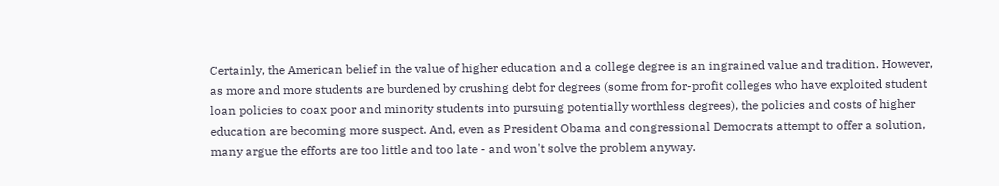Certainly, the American belief in the value of higher education and a college degree is an ingrained value and tradition. However, as more and more students are burdened by crushing debt for degrees (some from for-profit colleges who have exploited student loan policies to coax poor and minority students into pursuing potentially worthless degrees), the policies and costs of higher education are becoming more suspect. And, even as President Obama and congressional Democrats attempt to offer a solution, many argue the efforts are too little and too late - and won't solve the problem anyway.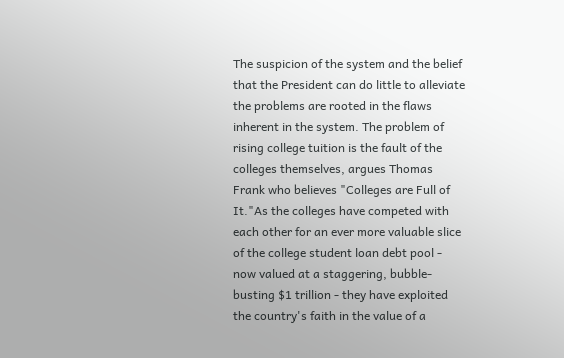The suspicion of the system and the belief that the President can do little to alleviate the problems are rooted in the flaws inherent in the system. The problem of rising college tuition is the fault of the colleges themselves, argues Thomas Frank who believes "Colleges are Full of It."As the colleges have competed with each other for an ever more valuable slice of the college student loan debt pool - now valued at a staggering, bubble-busting $1 trillion - they have exploited the country's faith in the value of a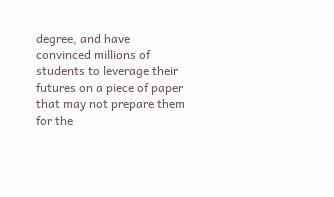degree, and have convinced millions of students to leverage their futures on a piece of paper that may not prepare them for the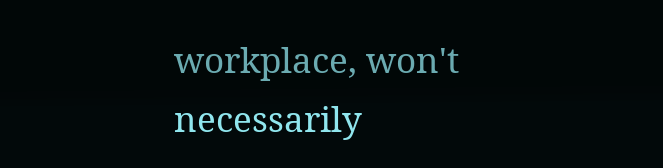workplace, won't necessarily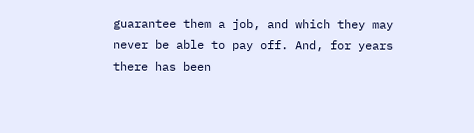guarantee them a job, and which they may never be able to pay off. And, for years there has been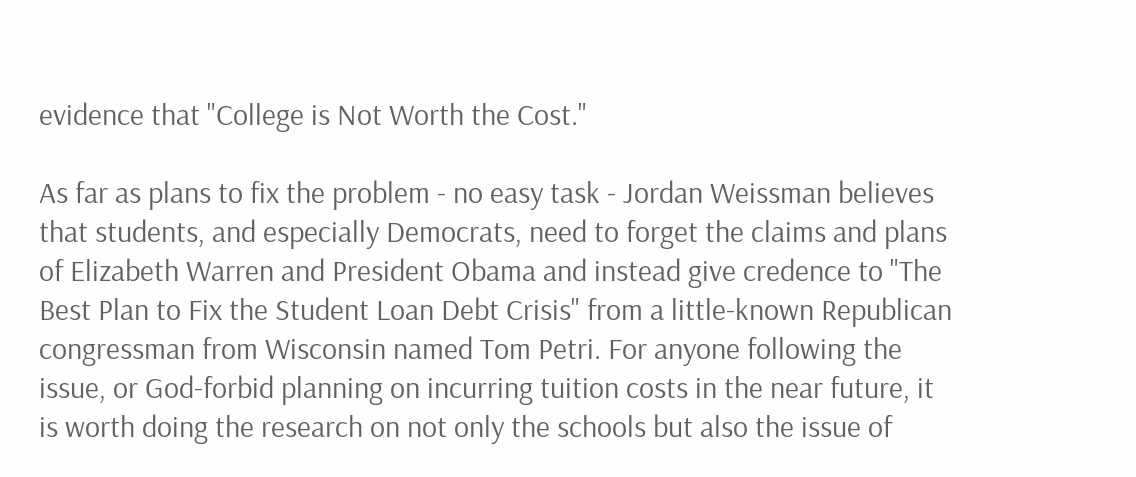evidence that "College is Not Worth the Cost."

As far as plans to fix the problem - no easy task - Jordan Weissman believes that students, and especially Democrats, need to forget the claims and plans of Elizabeth Warren and President Obama and instead give credence to "The Best Plan to Fix the Student Loan Debt Crisis" from a little-known Republican congressman from Wisconsin named Tom Petri. For anyone following the issue, or God-forbid planning on incurring tuition costs in the near future, it is worth doing the research on not only the schools but also the issue of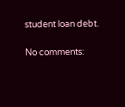student loan debt.

No comments: